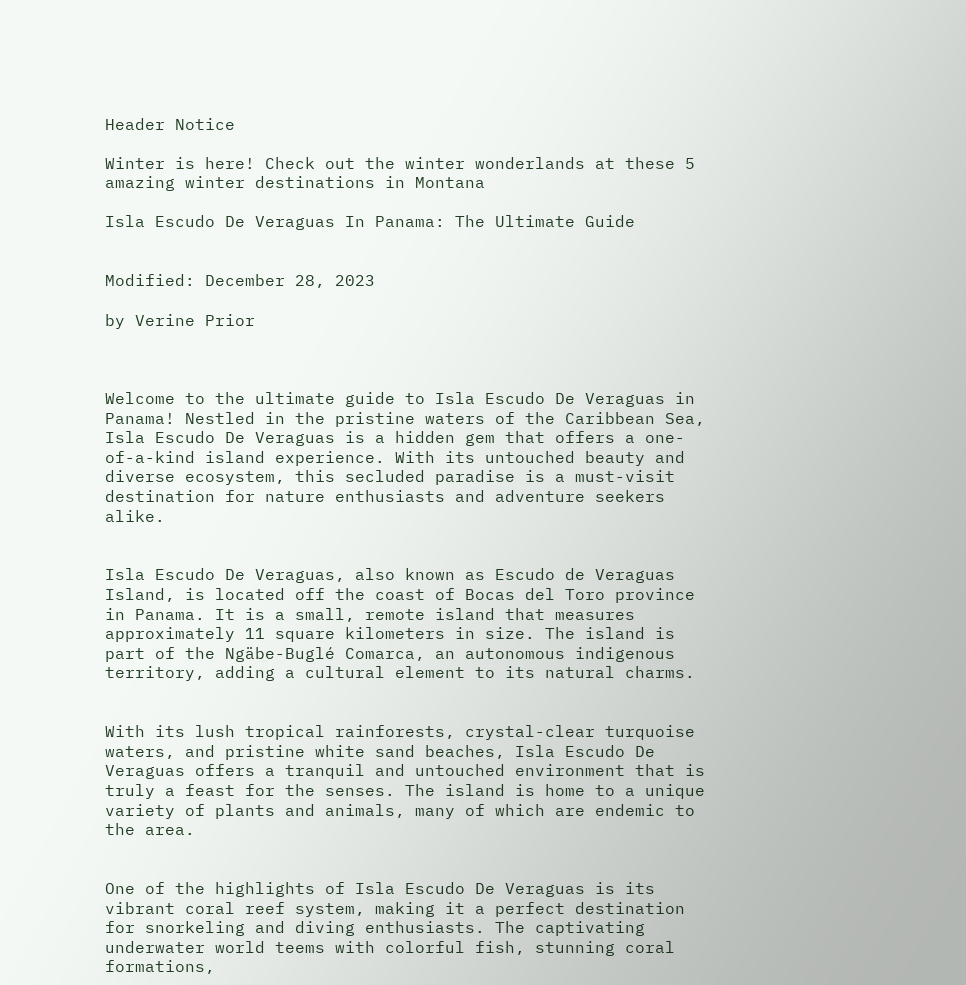Header Notice

Winter is here! Check out the winter wonderlands at these 5 amazing winter destinations in Montana

Isla Escudo De Veraguas In Panama: The Ultimate Guide


Modified: December 28, 2023

by Verine Prior



Welcome to the ultimate guide to Isla Escudo De Veraguas in Panama! Nestled in the pristine waters of the Caribbean Sea, Isla Escudo De Veraguas is a hidden gem that offers a one-of-a-kind island experience. With its untouched beauty and diverse ecosystem, this secluded paradise is a must-visit destination for nature enthusiasts and adventure seekers alike.


Isla Escudo De Veraguas, also known as Escudo de Veraguas Island, is located off the coast of Bocas del Toro province in Panama. It is a small, remote island that measures approximately 11 square kilometers in size. The island is part of the Ngäbe-Buglé Comarca, an autonomous indigenous territory, adding a cultural element to its natural charms.


With its lush tropical rainforests, crystal-clear turquoise waters, and pristine white sand beaches, Isla Escudo De Veraguas offers a tranquil and untouched environment that is truly a feast for the senses. The island is home to a unique variety of plants and animals, many of which are endemic to the area.


One of the highlights of Isla Escudo De Veraguas is its vibrant coral reef system, making it a perfect destination for snorkeling and diving enthusiasts. The captivating underwater world teems with colorful fish, stunning coral formations,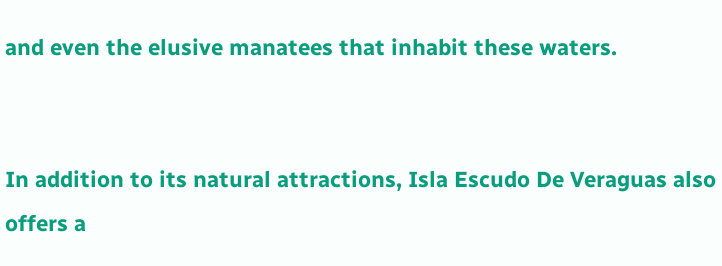and even the elusive manatees that inhabit these waters.


In addition to its natural attractions, Isla Escudo De Veraguas also offers a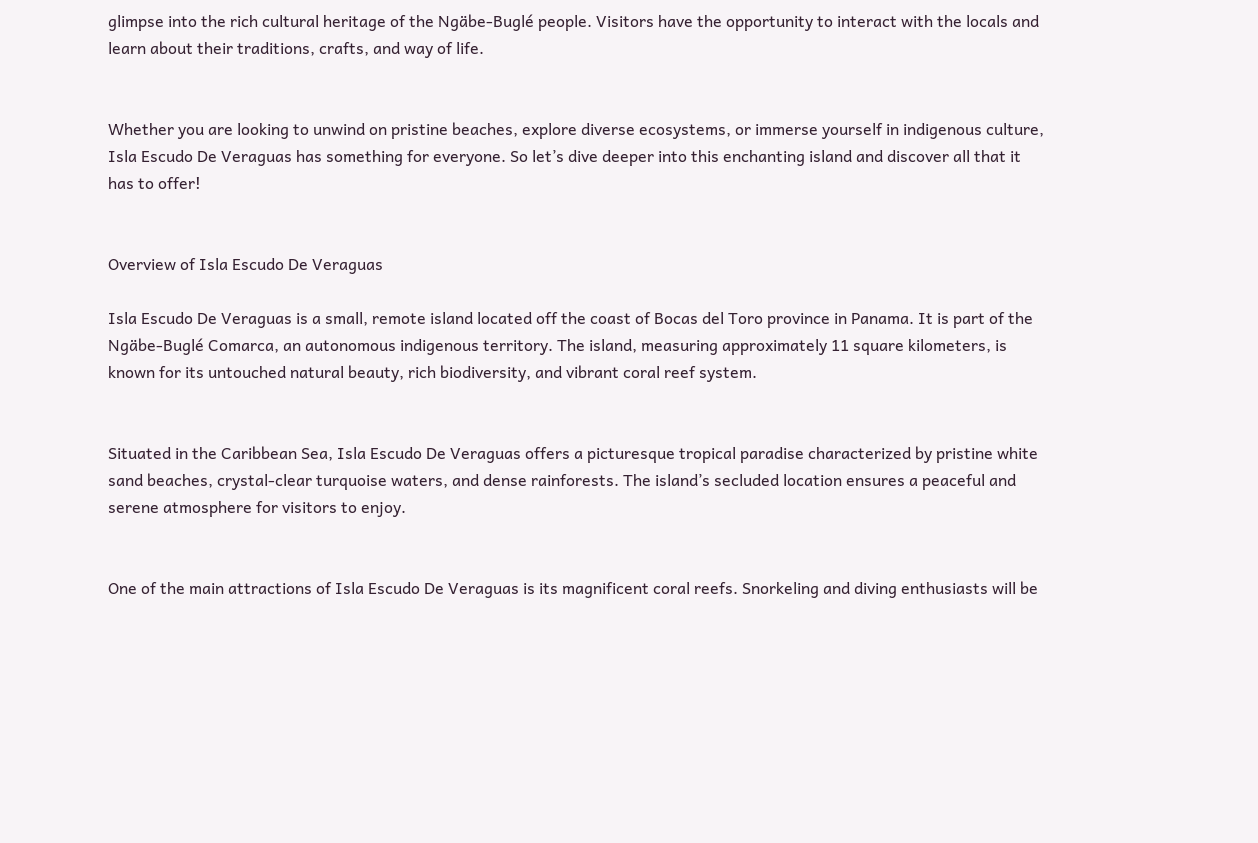glimpse into the rich cultural heritage of the Ngäbe-Buglé people. Visitors have the opportunity to interact with the locals and learn about their traditions, crafts, and way of life.


Whether you are looking to unwind on pristine beaches, explore diverse ecosystems, or immerse yourself in indigenous culture, Isla Escudo De Veraguas has something for everyone. So let’s dive deeper into this enchanting island and discover all that it has to offer!


Overview of Isla Escudo De Veraguas

Isla Escudo De Veraguas is a small, remote island located off the coast of Bocas del Toro province in Panama. It is part of the Ngäbe-Buglé Comarca, an autonomous indigenous territory. The island, measuring approximately 11 square kilometers, is known for its untouched natural beauty, rich biodiversity, and vibrant coral reef system.


Situated in the Caribbean Sea, Isla Escudo De Veraguas offers a picturesque tropical paradise characterized by pristine white sand beaches, crystal-clear turquoise waters, and dense rainforests. The island’s secluded location ensures a peaceful and serene atmosphere for visitors to enjoy.


One of the main attractions of Isla Escudo De Veraguas is its magnificent coral reefs. Snorkeling and diving enthusiasts will be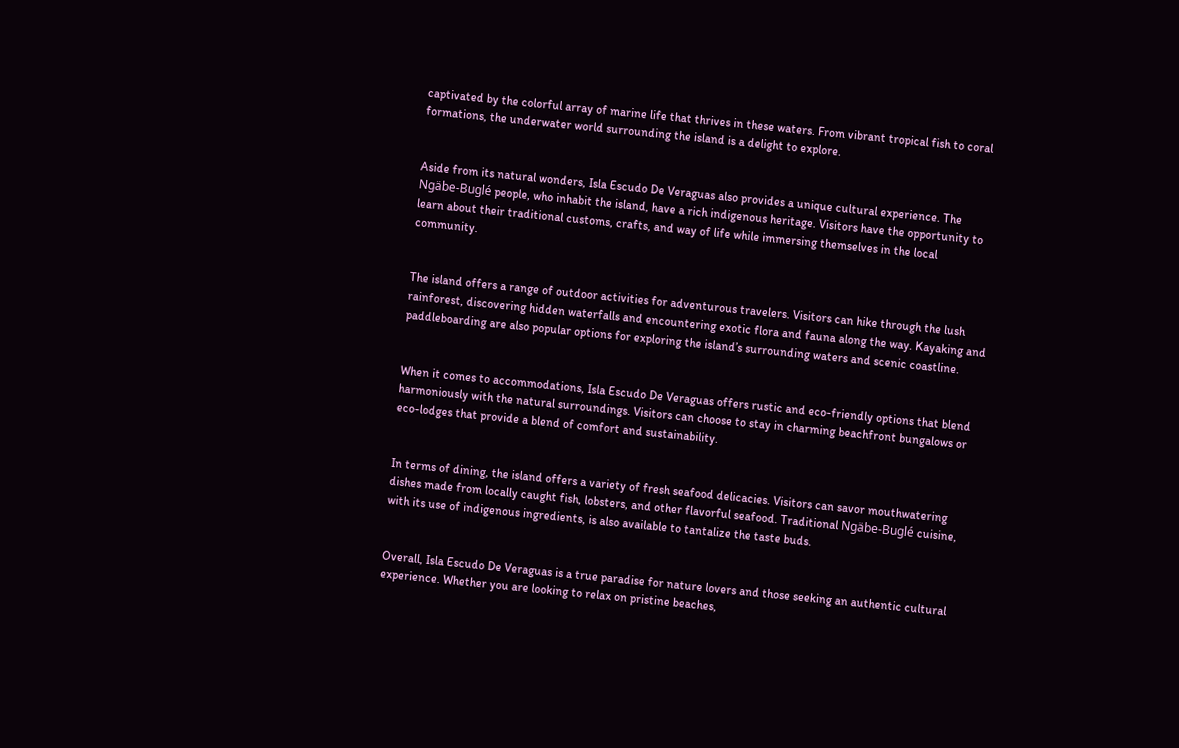captivated by the colorful array of marine life that thrives in these waters. From vibrant tropical fish to coral formations, the underwater world surrounding the island is a delight to explore.


Aside from its natural wonders, Isla Escudo De Veraguas also provides a unique cultural experience. The Ngäbe-Buglé people, who inhabit the island, have a rich indigenous heritage. Visitors have the opportunity to learn about their traditional customs, crafts, and way of life while immersing themselves in the local community.


The island offers a range of outdoor activities for adventurous travelers. Visitors can hike through the lush rainforest, discovering hidden waterfalls and encountering exotic flora and fauna along the way. Kayaking and paddleboarding are also popular options for exploring the island’s surrounding waters and scenic coastline.


When it comes to accommodations, Isla Escudo De Veraguas offers rustic and eco-friendly options that blend harmoniously with the natural surroundings. Visitors can choose to stay in charming beachfront bungalows or eco-lodges that provide a blend of comfort and sustainability.


In terms of dining, the island offers a variety of fresh seafood delicacies. Visitors can savor mouthwatering dishes made from locally caught fish, lobsters, and other flavorful seafood. Traditional Ngäbe-Buglé cuisine, with its use of indigenous ingredients, is also available to tantalize the taste buds.


Overall, Isla Escudo De Veraguas is a true paradise for nature lovers and those seeking an authentic cultural experience. Whether you are looking to relax on pristine beaches,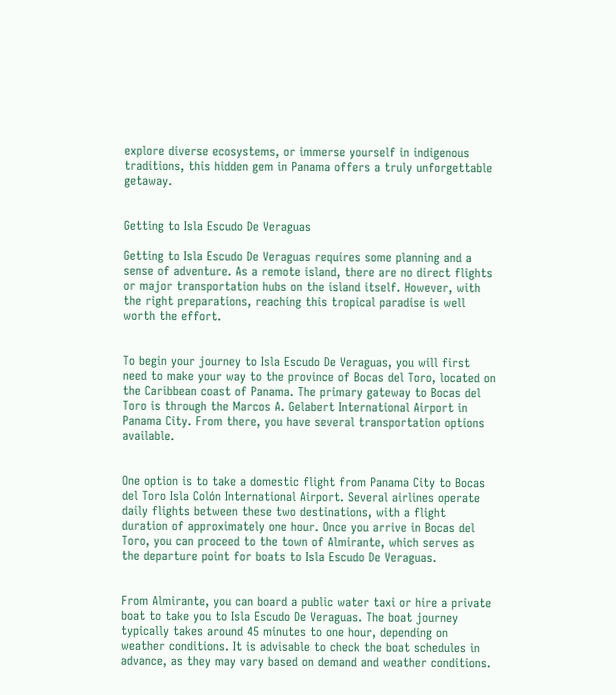explore diverse ecosystems, or immerse yourself in indigenous traditions, this hidden gem in Panama offers a truly unforgettable getaway.


Getting to Isla Escudo De Veraguas

Getting to Isla Escudo De Veraguas requires some planning and a sense of adventure. As a remote island, there are no direct flights or major transportation hubs on the island itself. However, with the right preparations, reaching this tropical paradise is well worth the effort.


To begin your journey to Isla Escudo De Veraguas, you will first need to make your way to the province of Bocas del Toro, located on the Caribbean coast of Panama. The primary gateway to Bocas del Toro is through the Marcos A. Gelabert International Airport in Panama City. From there, you have several transportation options available.


One option is to take a domestic flight from Panama City to Bocas del Toro Isla Colón International Airport. Several airlines operate daily flights between these two destinations, with a flight duration of approximately one hour. Once you arrive in Bocas del Toro, you can proceed to the town of Almirante, which serves as the departure point for boats to Isla Escudo De Veraguas.


From Almirante, you can board a public water taxi or hire a private boat to take you to Isla Escudo De Veraguas. The boat journey typically takes around 45 minutes to one hour, depending on weather conditions. It is advisable to check the boat schedules in advance, as they may vary based on demand and weather conditions.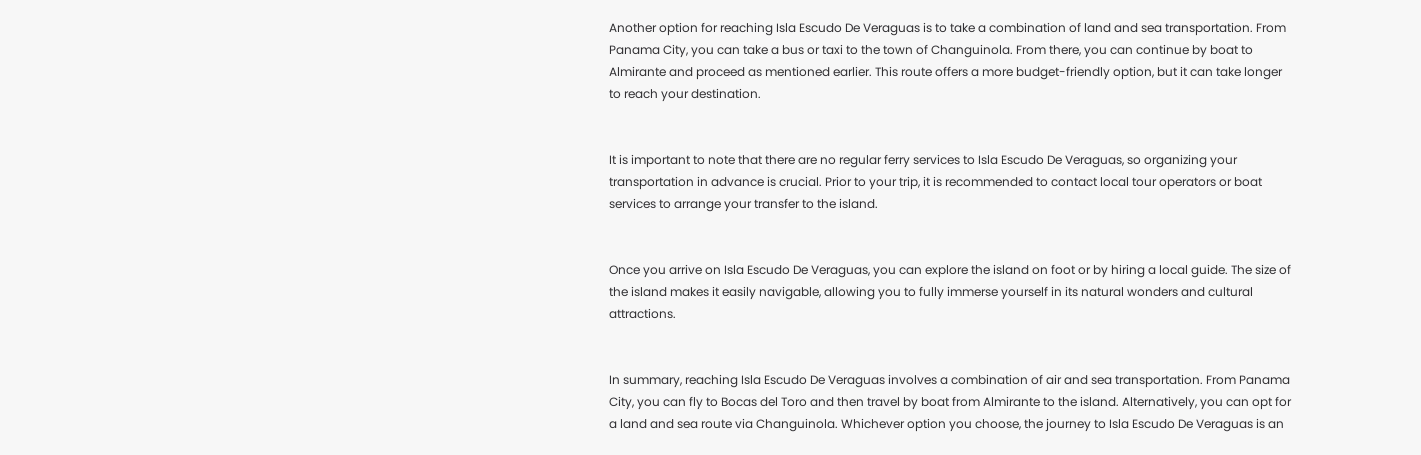Another option for reaching Isla Escudo De Veraguas is to take a combination of land and sea transportation. From Panama City, you can take a bus or taxi to the town of Changuinola. From there, you can continue by boat to Almirante and proceed as mentioned earlier. This route offers a more budget-friendly option, but it can take longer to reach your destination.


It is important to note that there are no regular ferry services to Isla Escudo De Veraguas, so organizing your transportation in advance is crucial. Prior to your trip, it is recommended to contact local tour operators or boat services to arrange your transfer to the island.


Once you arrive on Isla Escudo De Veraguas, you can explore the island on foot or by hiring a local guide. The size of the island makes it easily navigable, allowing you to fully immerse yourself in its natural wonders and cultural attractions.


In summary, reaching Isla Escudo De Veraguas involves a combination of air and sea transportation. From Panama City, you can fly to Bocas del Toro and then travel by boat from Almirante to the island. Alternatively, you can opt for a land and sea route via Changuinola. Whichever option you choose, the journey to Isla Escudo De Veraguas is an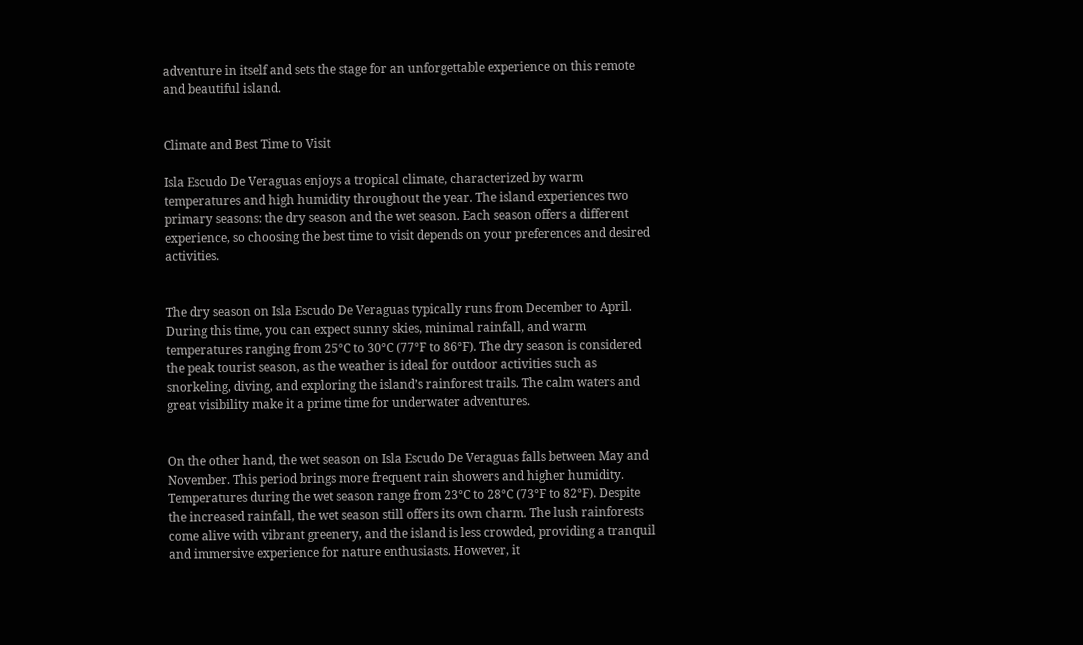adventure in itself and sets the stage for an unforgettable experience on this remote and beautiful island.


Climate and Best Time to Visit

Isla Escudo De Veraguas enjoys a tropical climate, characterized by warm temperatures and high humidity throughout the year. The island experiences two primary seasons: the dry season and the wet season. Each season offers a different experience, so choosing the best time to visit depends on your preferences and desired activities.


The dry season on Isla Escudo De Veraguas typically runs from December to April. During this time, you can expect sunny skies, minimal rainfall, and warm temperatures ranging from 25°C to 30°C (77°F to 86°F). The dry season is considered the peak tourist season, as the weather is ideal for outdoor activities such as snorkeling, diving, and exploring the island’s rainforest trails. The calm waters and great visibility make it a prime time for underwater adventures.


On the other hand, the wet season on Isla Escudo De Veraguas falls between May and November. This period brings more frequent rain showers and higher humidity. Temperatures during the wet season range from 23°C to 28°C (73°F to 82°F). Despite the increased rainfall, the wet season still offers its own charm. The lush rainforests come alive with vibrant greenery, and the island is less crowded, providing a tranquil and immersive experience for nature enthusiasts. However, it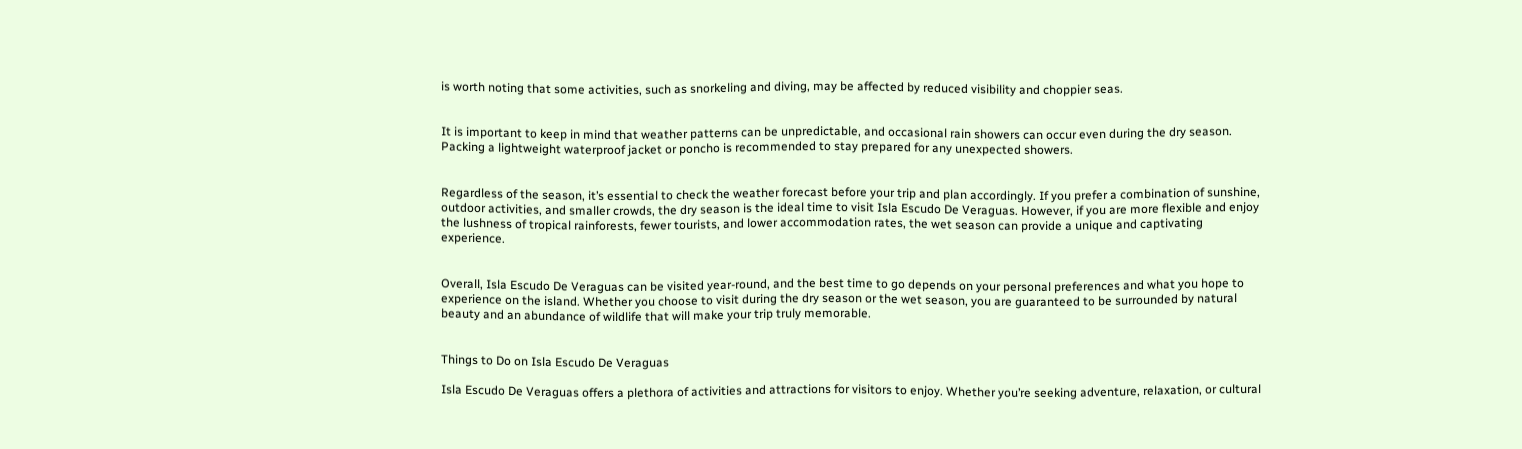is worth noting that some activities, such as snorkeling and diving, may be affected by reduced visibility and choppier seas.


It is important to keep in mind that weather patterns can be unpredictable, and occasional rain showers can occur even during the dry season. Packing a lightweight waterproof jacket or poncho is recommended to stay prepared for any unexpected showers.


Regardless of the season, it’s essential to check the weather forecast before your trip and plan accordingly. If you prefer a combination of sunshine, outdoor activities, and smaller crowds, the dry season is the ideal time to visit Isla Escudo De Veraguas. However, if you are more flexible and enjoy the lushness of tropical rainforests, fewer tourists, and lower accommodation rates, the wet season can provide a unique and captivating experience.


Overall, Isla Escudo De Veraguas can be visited year-round, and the best time to go depends on your personal preferences and what you hope to experience on the island. Whether you choose to visit during the dry season or the wet season, you are guaranteed to be surrounded by natural beauty and an abundance of wildlife that will make your trip truly memorable.


Things to Do on Isla Escudo De Veraguas

Isla Escudo De Veraguas offers a plethora of activities and attractions for visitors to enjoy. Whether you’re seeking adventure, relaxation, or cultural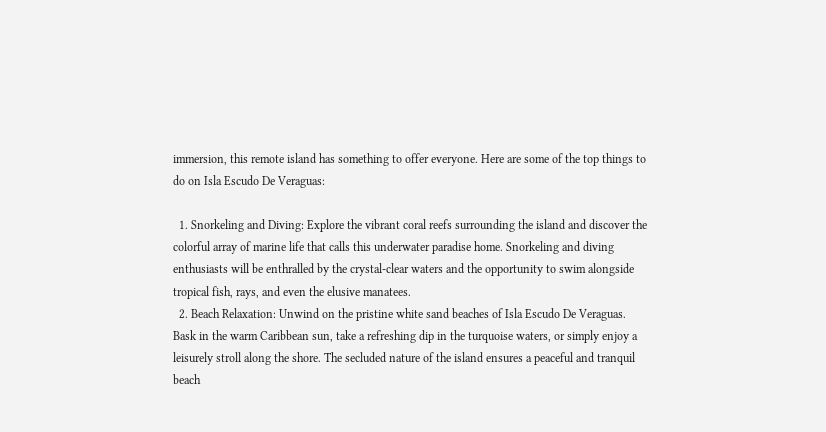immersion, this remote island has something to offer everyone. Here are some of the top things to do on Isla Escudo De Veraguas:

  1. Snorkeling and Diving: Explore the vibrant coral reefs surrounding the island and discover the colorful array of marine life that calls this underwater paradise home. Snorkeling and diving enthusiasts will be enthralled by the crystal-clear waters and the opportunity to swim alongside tropical fish, rays, and even the elusive manatees.
  2. Beach Relaxation: Unwind on the pristine white sand beaches of Isla Escudo De Veraguas. Bask in the warm Caribbean sun, take a refreshing dip in the turquoise waters, or simply enjoy a leisurely stroll along the shore. The secluded nature of the island ensures a peaceful and tranquil beach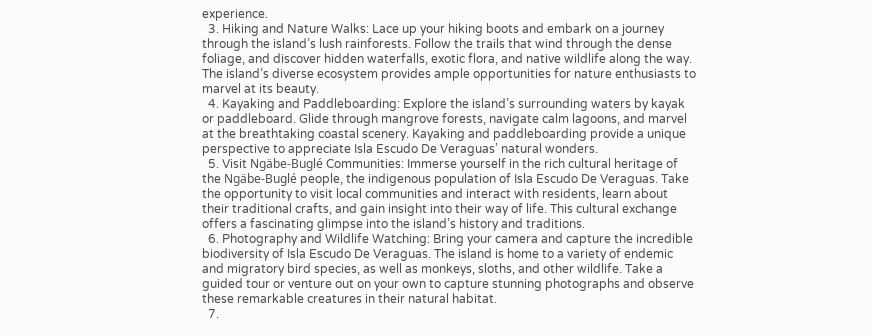experience.
  3. Hiking and Nature Walks: Lace up your hiking boots and embark on a journey through the island’s lush rainforests. Follow the trails that wind through the dense foliage, and discover hidden waterfalls, exotic flora, and native wildlife along the way. The island’s diverse ecosystem provides ample opportunities for nature enthusiasts to marvel at its beauty.
  4. Kayaking and Paddleboarding: Explore the island’s surrounding waters by kayak or paddleboard. Glide through mangrove forests, navigate calm lagoons, and marvel at the breathtaking coastal scenery. Kayaking and paddleboarding provide a unique perspective to appreciate Isla Escudo De Veraguas’ natural wonders.
  5. Visit Ngäbe-Buglé Communities: Immerse yourself in the rich cultural heritage of the Ngäbe-Buglé people, the indigenous population of Isla Escudo De Veraguas. Take the opportunity to visit local communities and interact with residents, learn about their traditional crafts, and gain insight into their way of life. This cultural exchange offers a fascinating glimpse into the island’s history and traditions.
  6. Photography and Wildlife Watching: Bring your camera and capture the incredible biodiversity of Isla Escudo De Veraguas. The island is home to a variety of endemic and migratory bird species, as well as monkeys, sloths, and other wildlife. Take a guided tour or venture out on your own to capture stunning photographs and observe these remarkable creatures in their natural habitat.
  7.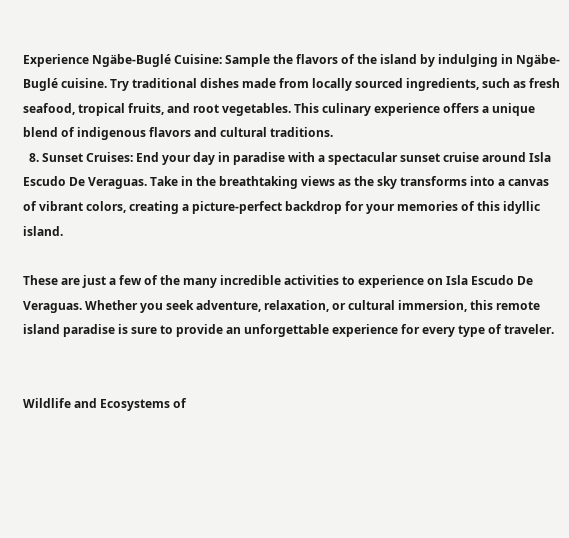Experience Ngäbe-Buglé Cuisine: Sample the flavors of the island by indulging in Ngäbe-Buglé cuisine. Try traditional dishes made from locally sourced ingredients, such as fresh seafood, tropical fruits, and root vegetables. This culinary experience offers a unique blend of indigenous flavors and cultural traditions.
  8. Sunset Cruises: End your day in paradise with a spectacular sunset cruise around Isla Escudo De Veraguas. Take in the breathtaking views as the sky transforms into a canvas of vibrant colors, creating a picture-perfect backdrop for your memories of this idyllic island.

These are just a few of the many incredible activities to experience on Isla Escudo De Veraguas. Whether you seek adventure, relaxation, or cultural immersion, this remote island paradise is sure to provide an unforgettable experience for every type of traveler.


Wildlife and Ecosystems of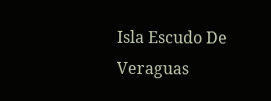Isla Escudo De Veraguas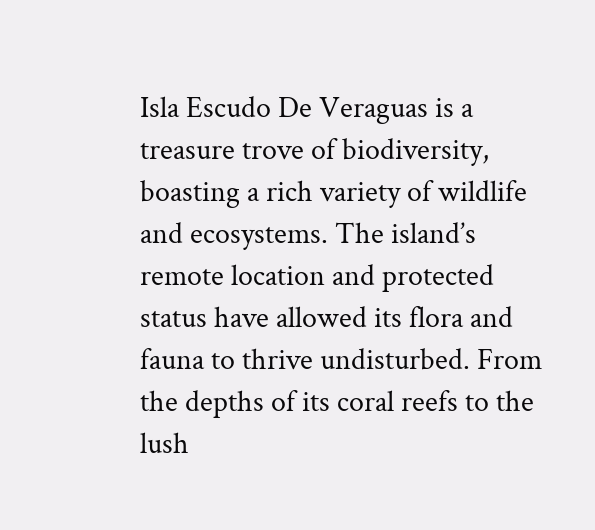Isla Escudo De Veraguas is a treasure trove of biodiversity, boasting a rich variety of wildlife and ecosystems. The island’s remote location and protected status have allowed its flora and fauna to thrive undisturbed. From the depths of its coral reefs to the lush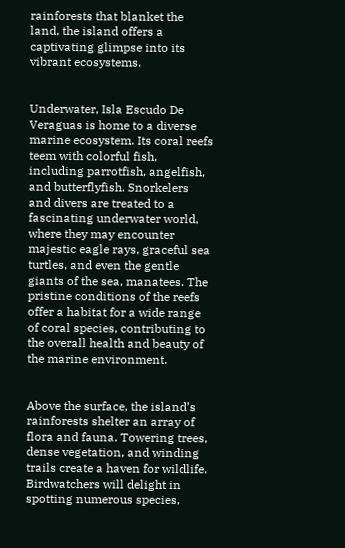rainforests that blanket the land, the island offers a captivating glimpse into its vibrant ecosystems.


Underwater, Isla Escudo De Veraguas is home to a diverse marine ecosystem. Its coral reefs teem with colorful fish, including parrotfish, angelfish, and butterflyfish. Snorkelers and divers are treated to a fascinating underwater world, where they may encounter majestic eagle rays, graceful sea turtles, and even the gentle giants of the sea, manatees. The pristine conditions of the reefs offer a habitat for a wide range of coral species, contributing to the overall health and beauty of the marine environment.


Above the surface, the island’s rainforests shelter an array of flora and fauna. Towering trees, dense vegetation, and winding trails create a haven for wildlife. Birdwatchers will delight in spotting numerous species,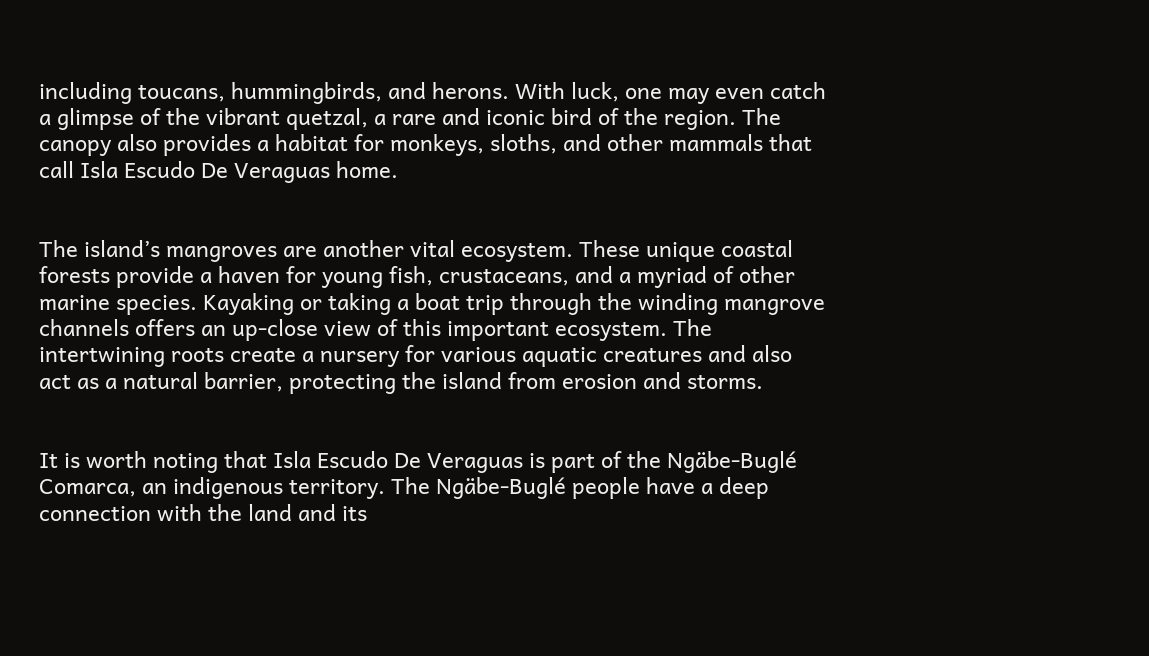including toucans, hummingbirds, and herons. With luck, one may even catch a glimpse of the vibrant quetzal, a rare and iconic bird of the region. The canopy also provides a habitat for monkeys, sloths, and other mammals that call Isla Escudo De Veraguas home.


The island’s mangroves are another vital ecosystem. These unique coastal forests provide a haven for young fish, crustaceans, and a myriad of other marine species. Kayaking or taking a boat trip through the winding mangrove channels offers an up-close view of this important ecosystem. The intertwining roots create a nursery for various aquatic creatures and also act as a natural barrier, protecting the island from erosion and storms.


It is worth noting that Isla Escudo De Veraguas is part of the Ngäbe-Buglé Comarca, an indigenous territory. The Ngäbe-Buglé people have a deep connection with the land and its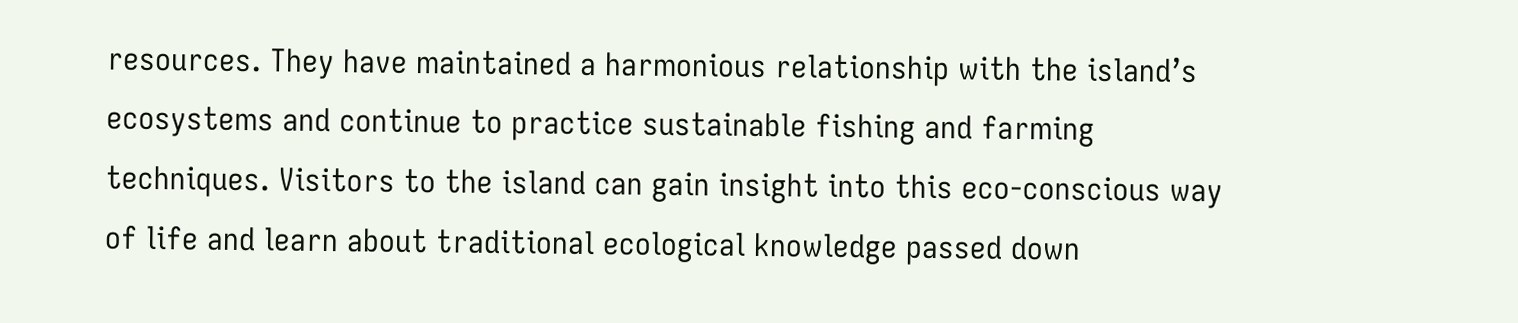resources. They have maintained a harmonious relationship with the island’s ecosystems and continue to practice sustainable fishing and farming techniques. Visitors to the island can gain insight into this eco-conscious way of life and learn about traditional ecological knowledge passed down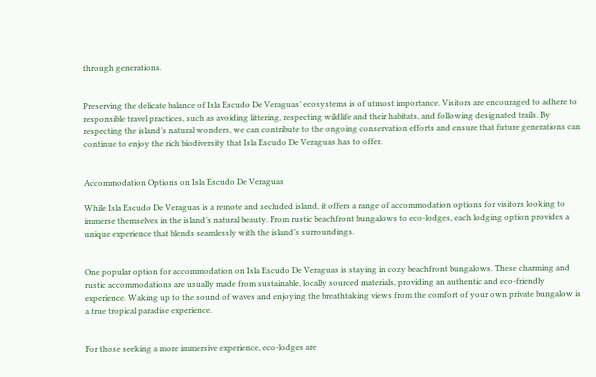through generations.


Preserving the delicate balance of Isla Escudo De Veraguas’ ecosystems is of utmost importance. Visitors are encouraged to adhere to responsible travel practices, such as avoiding littering, respecting wildlife and their habitats, and following designated trails. By respecting the island’s natural wonders, we can contribute to the ongoing conservation efforts and ensure that future generations can continue to enjoy the rich biodiversity that Isla Escudo De Veraguas has to offer.


Accommodation Options on Isla Escudo De Veraguas

While Isla Escudo De Veraguas is a remote and secluded island, it offers a range of accommodation options for visitors looking to immerse themselves in the island’s natural beauty. From rustic beachfront bungalows to eco-lodges, each lodging option provides a unique experience that blends seamlessly with the island’s surroundings.


One popular option for accommodation on Isla Escudo De Veraguas is staying in cozy beachfront bungalows. These charming and rustic accommodations are usually made from sustainable, locally sourced materials, providing an authentic and eco-friendly experience. Waking up to the sound of waves and enjoying the breathtaking views from the comfort of your own private bungalow is a true tropical paradise experience.


For those seeking a more immersive experience, eco-lodges are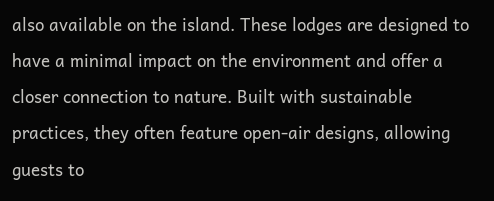also available on the island. These lodges are designed to have a minimal impact on the environment and offer a closer connection to nature. Built with sustainable practices, they often feature open-air designs, allowing guests to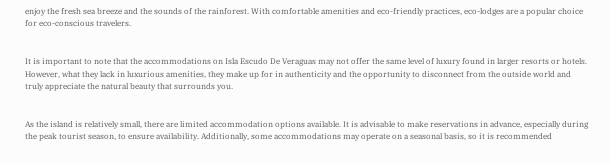enjoy the fresh sea breeze and the sounds of the rainforest. With comfortable amenities and eco-friendly practices, eco-lodges are a popular choice for eco-conscious travelers.


It is important to note that the accommodations on Isla Escudo De Veraguas may not offer the same level of luxury found in larger resorts or hotels. However, what they lack in luxurious amenities, they make up for in authenticity and the opportunity to disconnect from the outside world and truly appreciate the natural beauty that surrounds you.


As the island is relatively small, there are limited accommodation options available. It is advisable to make reservations in advance, especially during the peak tourist season, to ensure availability. Additionally, some accommodations may operate on a seasonal basis, so it is recommended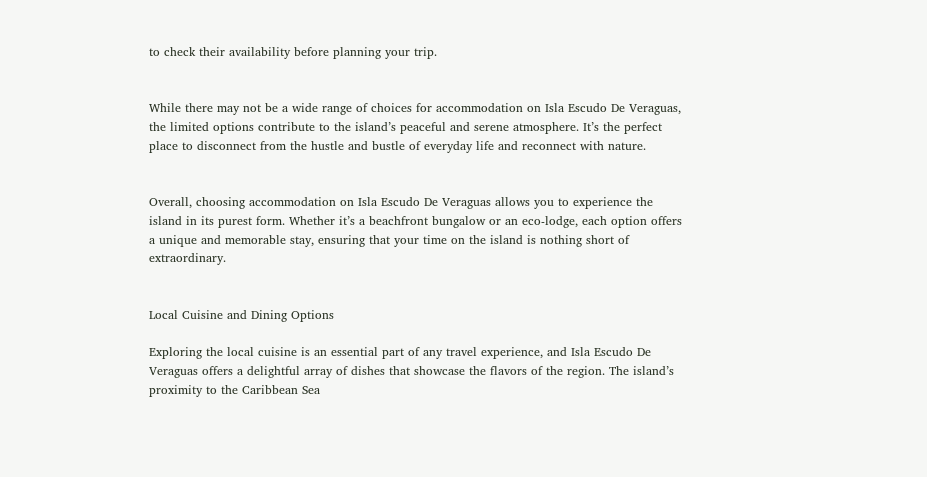to check their availability before planning your trip.


While there may not be a wide range of choices for accommodation on Isla Escudo De Veraguas, the limited options contribute to the island’s peaceful and serene atmosphere. It’s the perfect place to disconnect from the hustle and bustle of everyday life and reconnect with nature.


Overall, choosing accommodation on Isla Escudo De Veraguas allows you to experience the island in its purest form. Whether it’s a beachfront bungalow or an eco-lodge, each option offers a unique and memorable stay, ensuring that your time on the island is nothing short of extraordinary.


Local Cuisine and Dining Options

Exploring the local cuisine is an essential part of any travel experience, and Isla Escudo De Veraguas offers a delightful array of dishes that showcase the flavors of the region. The island’s proximity to the Caribbean Sea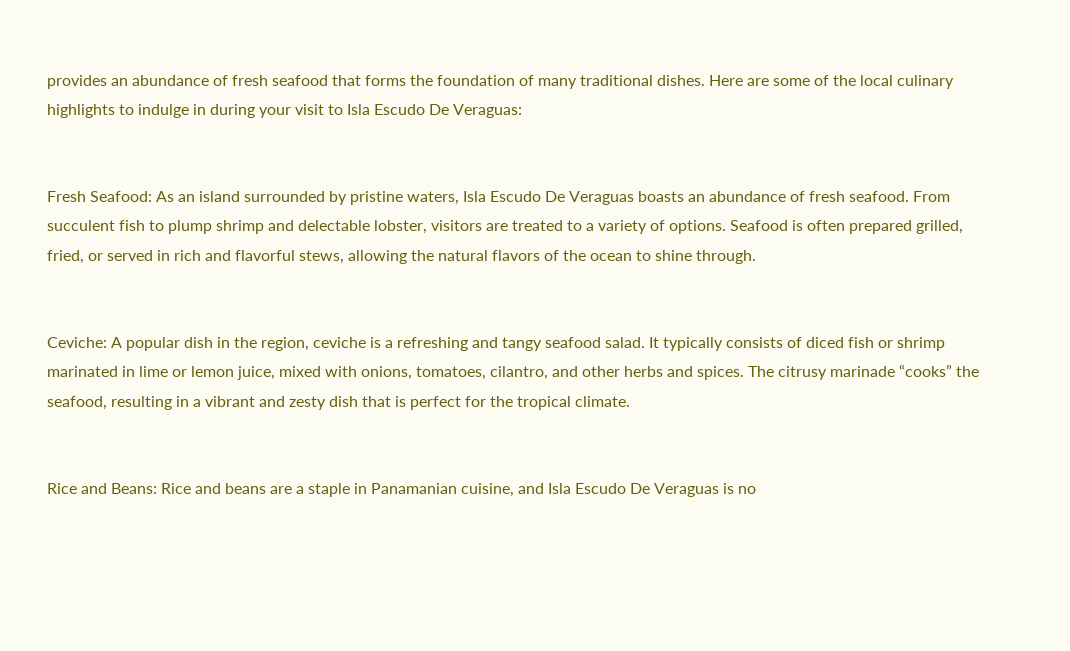provides an abundance of fresh seafood that forms the foundation of many traditional dishes. Here are some of the local culinary highlights to indulge in during your visit to Isla Escudo De Veraguas:


Fresh Seafood: As an island surrounded by pristine waters, Isla Escudo De Veraguas boasts an abundance of fresh seafood. From succulent fish to plump shrimp and delectable lobster, visitors are treated to a variety of options. Seafood is often prepared grilled, fried, or served in rich and flavorful stews, allowing the natural flavors of the ocean to shine through.


Ceviche: A popular dish in the region, ceviche is a refreshing and tangy seafood salad. It typically consists of diced fish or shrimp marinated in lime or lemon juice, mixed with onions, tomatoes, cilantro, and other herbs and spices. The citrusy marinade “cooks” the seafood, resulting in a vibrant and zesty dish that is perfect for the tropical climate.


Rice and Beans: Rice and beans are a staple in Panamanian cuisine, and Isla Escudo De Veraguas is no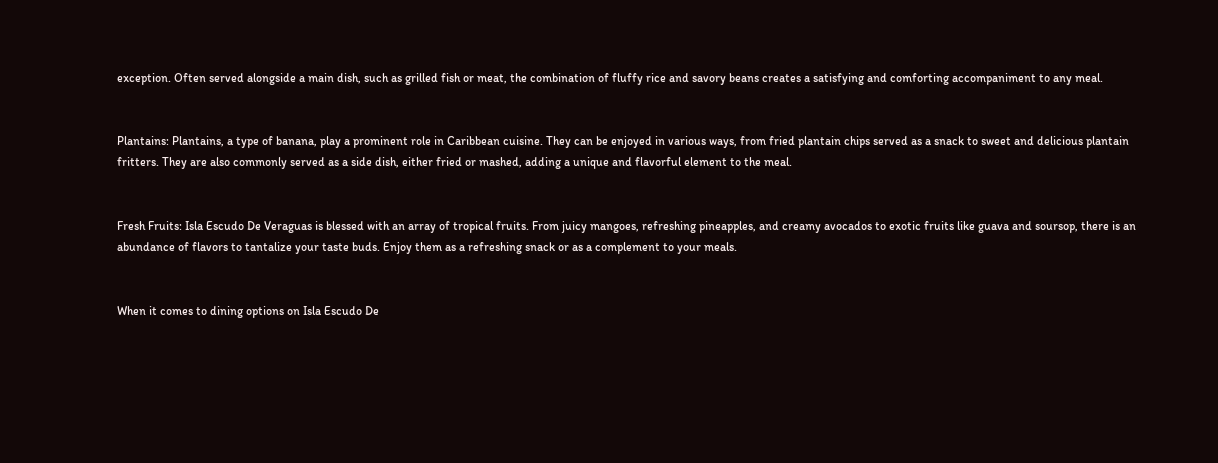exception. Often served alongside a main dish, such as grilled fish or meat, the combination of fluffy rice and savory beans creates a satisfying and comforting accompaniment to any meal.


Plantains: Plantains, a type of banana, play a prominent role in Caribbean cuisine. They can be enjoyed in various ways, from fried plantain chips served as a snack to sweet and delicious plantain fritters. They are also commonly served as a side dish, either fried or mashed, adding a unique and flavorful element to the meal.


Fresh Fruits: Isla Escudo De Veraguas is blessed with an array of tropical fruits. From juicy mangoes, refreshing pineapples, and creamy avocados to exotic fruits like guava and soursop, there is an abundance of flavors to tantalize your taste buds. Enjoy them as a refreshing snack or as a complement to your meals.


When it comes to dining options on Isla Escudo De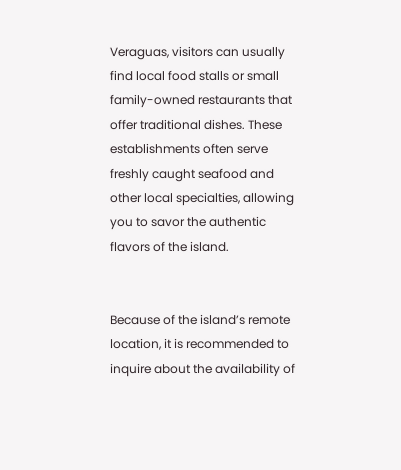Veraguas, visitors can usually find local food stalls or small family-owned restaurants that offer traditional dishes. These establishments often serve freshly caught seafood and other local specialties, allowing you to savor the authentic flavors of the island.


Because of the island’s remote location, it is recommended to inquire about the availability of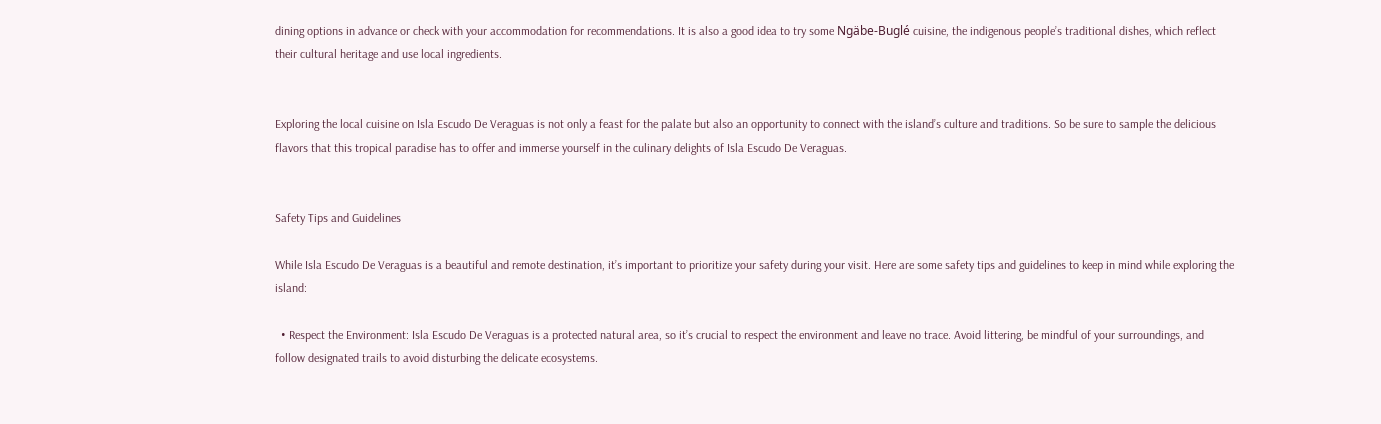dining options in advance or check with your accommodation for recommendations. It is also a good idea to try some Ngäbe-Buglé cuisine, the indigenous people’s traditional dishes, which reflect their cultural heritage and use local ingredients.


Exploring the local cuisine on Isla Escudo De Veraguas is not only a feast for the palate but also an opportunity to connect with the island’s culture and traditions. So be sure to sample the delicious flavors that this tropical paradise has to offer and immerse yourself in the culinary delights of Isla Escudo De Veraguas.


Safety Tips and Guidelines

While Isla Escudo De Veraguas is a beautiful and remote destination, it’s important to prioritize your safety during your visit. Here are some safety tips and guidelines to keep in mind while exploring the island:

  • Respect the Environment: Isla Escudo De Veraguas is a protected natural area, so it’s crucial to respect the environment and leave no trace. Avoid littering, be mindful of your surroundings, and follow designated trails to avoid disturbing the delicate ecosystems.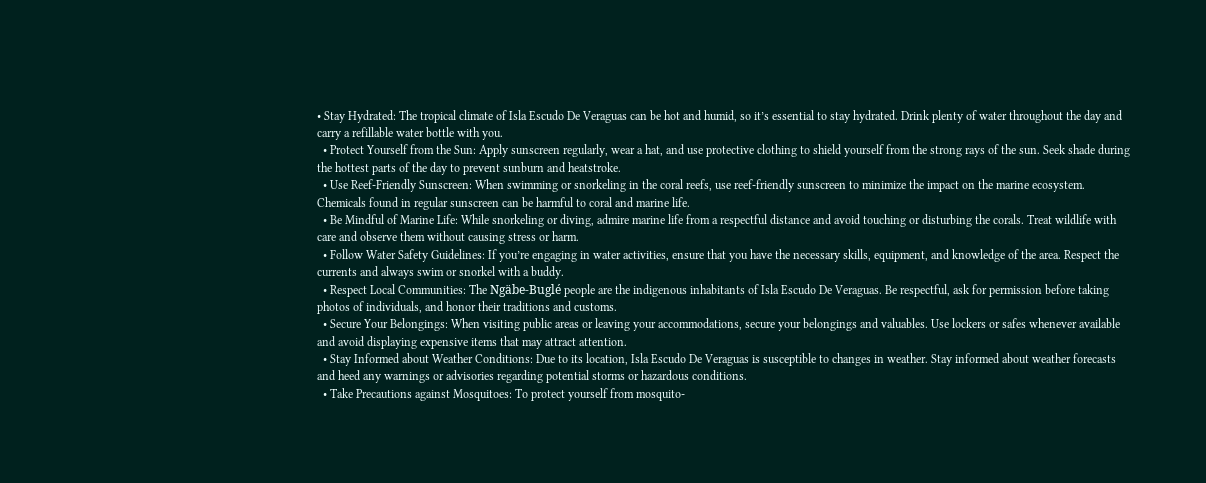• Stay Hydrated: The tropical climate of Isla Escudo De Veraguas can be hot and humid, so it’s essential to stay hydrated. Drink plenty of water throughout the day and carry a refillable water bottle with you.
  • Protect Yourself from the Sun: Apply sunscreen regularly, wear a hat, and use protective clothing to shield yourself from the strong rays of the sun. Seek shade during the hottest parts of the day to prevent sunburn and heatstroke.
  • Use Reef-Friendly Sunscreen: When swimming or snorkeling in the coral reefs, use reef-friendly sunscreen to minimize the impact on the marine ecosystem. Chemicals found in regular sunscreen can be harmful to coral and marine life.
  • Be Mindful of Marine Life: While snorkeling or diving, admire marine life from a respectful distance and avoid touching or disturbing the corals. Treat wildlife with care and observe them without causing stress or harm.
  • Follow Water Safety Guidelines: If you’re engaging in water activities, ensure that you have the necessary skills, equipment, and knowledge of the area. Respect the currents and always swim or snorkel with a buddy.
  • Respect Local Communities: The Ngäbe-Buglé people are the indigenous inhabitants of Isla Escudo De Veraguas. Be respectful, ask for permission before taking photos of individuals, and honor their traditions and customs.
  • Secure Your Belongings: When visiting public areas or leaving your accommodations, secure your belongings and valuables. Use lockers or safes whenever available and avoid displaying expensive items that may attract attention.
  • Stay Informed about Weather Conditions: Due to its location, Isla Escudo De Veraguas is susceptible to changes in weather. Stay informed about weather forecasts and heed any warnings or advisories regarding potential storms or hazardous conditions.
  • Take Precautions against Mosquitoes: To protect yourself from mosquito-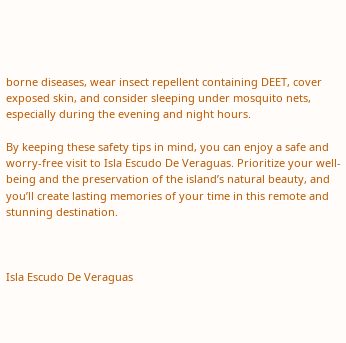borne diseases, wear insect repellent containing DEET, cover exposed skin, and consider sleeping under mosquito nets, especially during the evening and night hours.

By keeping these safety tips in mind, you can enjoy a safe and worry-free visit to Isla Escudo De Veraguas. Prioritize your well-being and the preservation of the island’s natural beauty, and you’ll create lasting memories of your time in this remote and stunning destination.



Isla Escudo De Veraguas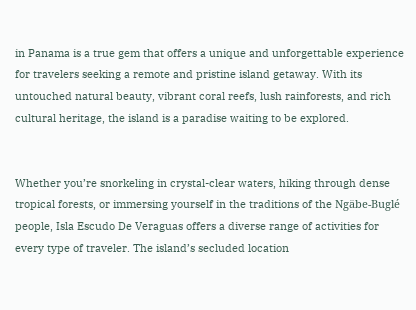in Panama is a true gem that offers a unique and unforgettable experience for travelers seeking a remote and pristine island getaway. With its untouched natural beauty, vibrant coral reefs, lush rainforests, and rich cultural heritage, the island is a paradise waiting to be explored.


Whether you’re snorkeling in crystal-clear waters, hiking through dense tropical forests, or immersing yourself in the traditions of the Ngäbe-Buglé people, Isla Escudo De Veraguas offers a diverse range of activities for every type of traveler. The island’s secluded location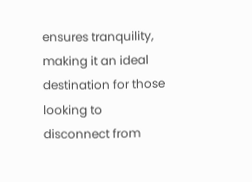ensures tranquility, making it an ideal destination for those looking to disconnect from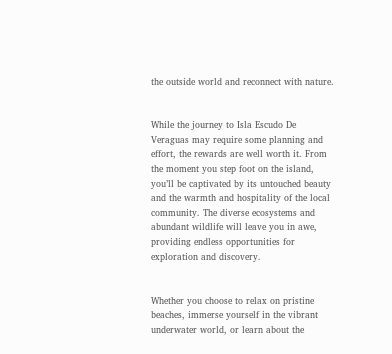the outside world and reconnect with nature.


While the journey to Isla Escudo De Veraguas may require some planning and effort, the rewards are well worth it. From the moment you step foot on the island, you’ll be captivated by its untouched beauty and the warmth and hospitality of the local community. The diverse ecosystems and abundant wildlife will leave you in awe, providing endless opportunities for exploration and discovery.


Whether you choose to relax on pristine beaches, immerse yourself in the vibrant underwater world, or learn about the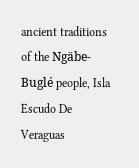ancient traditions of the Ngäbe-Buglé people, Isla Escudo De Veraguas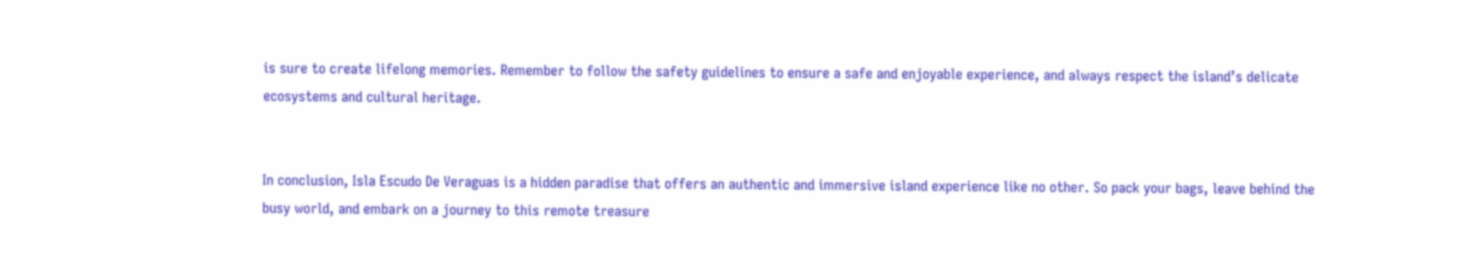is sure to create lifelong memories. Remember to follow the safety guidelines to ensure a safe and enjoyable experience, and always respect the island’s delicate ecosystems and cultural heritage.


In conclusion, Isla Escudo De Veraguas is a hidden paradise that offers an authentic and immersive island experience like no other. So pack your bags, leave behind the busy world, and embark on a journey to this remote treasure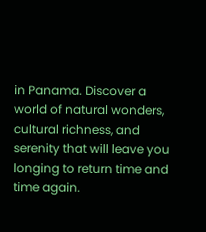in Panama. Discover a world of natural wonders, cultural richness, and serenity that will leave you longing to return time and time again.